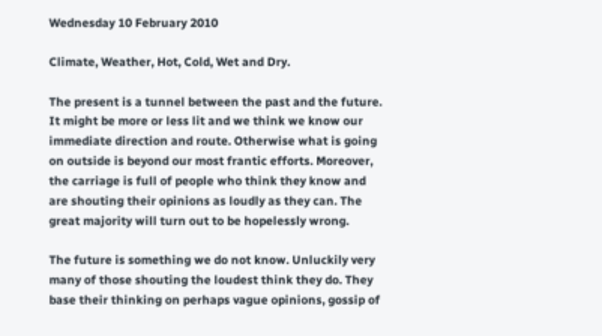Wednesday 10 February 2010

Climate, Weather, Hot, Cold, Wet and Dry.

The present is a tunnel between the past and the future. It might be more or less lit and we think we know our immediate direction and route. Otherwise what is going on outside is beyond our most frantic efforts. Moreover, the carriage is full of people who think they know and are shouting their opinions as loudly as they can. The great majority will turn out to be hopelessly wrong.

The future is something we do not know. Unluckily very many of those shouting the loudest think they do. They base their thinking on perhaps vague opinions, gossip of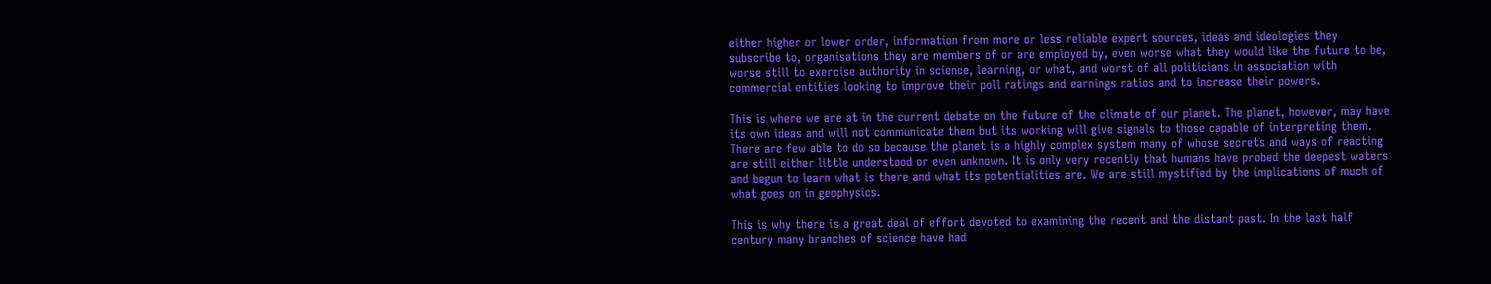either higher or lower order, information from more or less reliable expert sources, ideas and ideologies they subscribe to, organisations they are members of or are employed by, even worse what they would like the future to be, worse still to exercise authority in science, learning, or what, and worst of all politicians in association with commercial entities looking to improve their poll ratings and earnings ratios and to increase their powers.

This is where we are at in the current debate on the future of the climate of our planet. The planet, however, may have its own ideas and will not communicate them but its working will give signals to those capable of interpreting them. There are few able to do so because the planet is a highly complex system many of whose secrets and ways of reacting are still either little understood or even unknown. It is only very recently that humans have probed the deepest waters and begun to learn what is there and what its potentialities are. We are still mystified by the implications of much of what goes on in geophysics.

This is why there is a great deal of effort devoted to examining the recent and the distant past. In the last half century many branches of science have had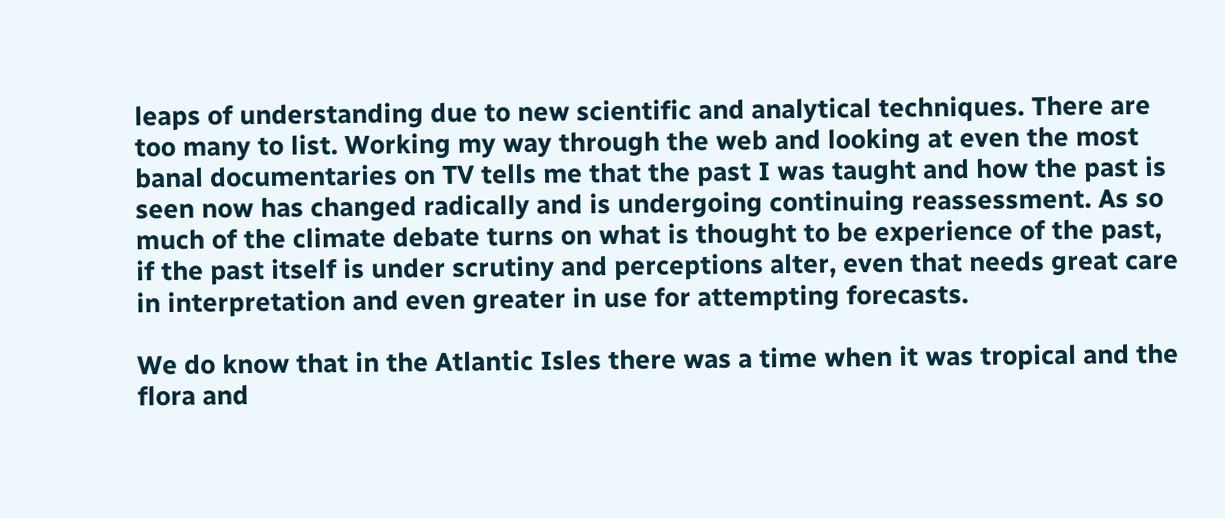leaps of understanding due to new scientific and analytical techniques. There are too many to list. Working my way through the web and looking at even the most banal documentaries on TV tells me that the past I was taught and how the past is seen now has changed radically and is undergoing continuing reassessment. As so much of the climate debate turns on what is thought to be experience of the past, if the past itself is under scrutiny and perceptions alter, even that needs great care in interpretation and even greater in use for attempting forecasts.

We do know that in the Atlantic Isles there was a time when it was tropical and the flora and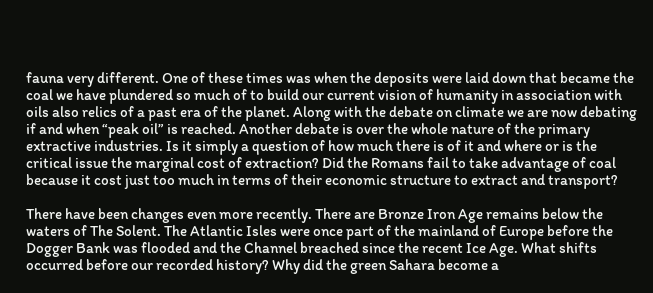fauna very different. One of these times was when the deposits were laid down that became the coal we have plundered so much of to build our current vision of humanity in association with oils also relics of a past era of the planet. Along with the debate on climate we are now debating if and when “peak oil” is reached. Another debate is over the whole nature of the primary extractive industries. Is it simply a question of how much there is of it and where or is the critical issue the marginal cost of extraction? Did the Romans fail to take advantage of coal because it cost just too much in terms of their economic structure to extract and transport?

There have been changes even more recently. There are Bronze Iron Age remains below the waters of The Solent. The Atlantic Isles were once part of the mainland of Europe before the Dogger Bank was flooded and the Channel breached since the recent Ice Age. What shifts occurred before our recorded history? Why did the green Sahara become a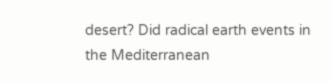desert? Did radical earth events in the Mediterranean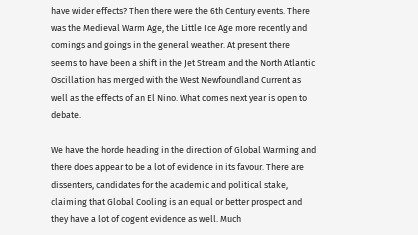have wider effects? Then there were the 6th Century events. There was the Medieval Warm Age, the Little Ice Age more recently and comings and goings in the general weather. At present there seems to have been a shift in the Jet Stream and the North Atlantic Oscillation has merged with the West Newfoundland Current as well as the effects of an El Nino. What comes next year is open to debate.

We have the horde heading in the direction of Global Warming and there does appear to be a lot of evidence in its favour. There are dissenters, candidates for the academic and political stake, claiming that Global Cooling is an equal or better prospect and they have a lot of cogent evidence as well. Much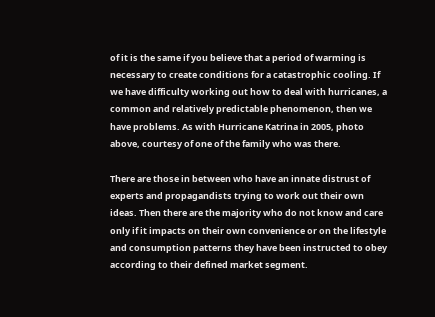of it is the same if you believe that a period of warming is necessary to create conditions for a catastrophic cooling. If we have difficulty working out how to deal with hurricanes, a common and relatively predictable phenomenon, then we have problems. As with Hurricane Katrina in 2005, photo above, courtesy of one of the family who was there.

There are those in between who have an innate distrust of experts and propagandists trying to work out their own ideas. Then there are the majority who do not know and care only if it impacts on their own convenience or on the lifestyle and consumption patterns they have been instructed to obey according to their defined market segment.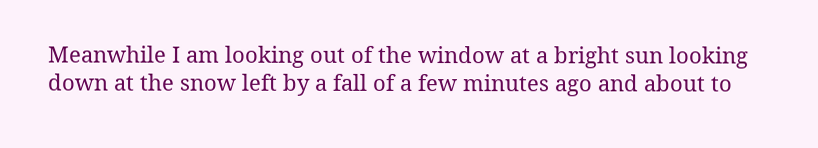Meanwhile I am looking out of the window at a bright sun looking down at the snow left by a fall of a few minutes ago and about to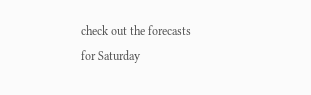check out the forecasts for Saturday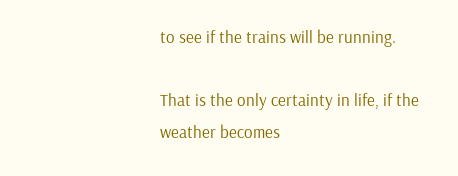to see if the trains will be running.

That is the only certainty in life, if the weather becomes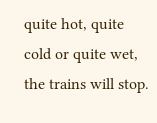quite hot, quite cold or quite wet, the trains will stop.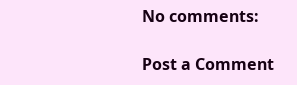No comments:

Post a Comment